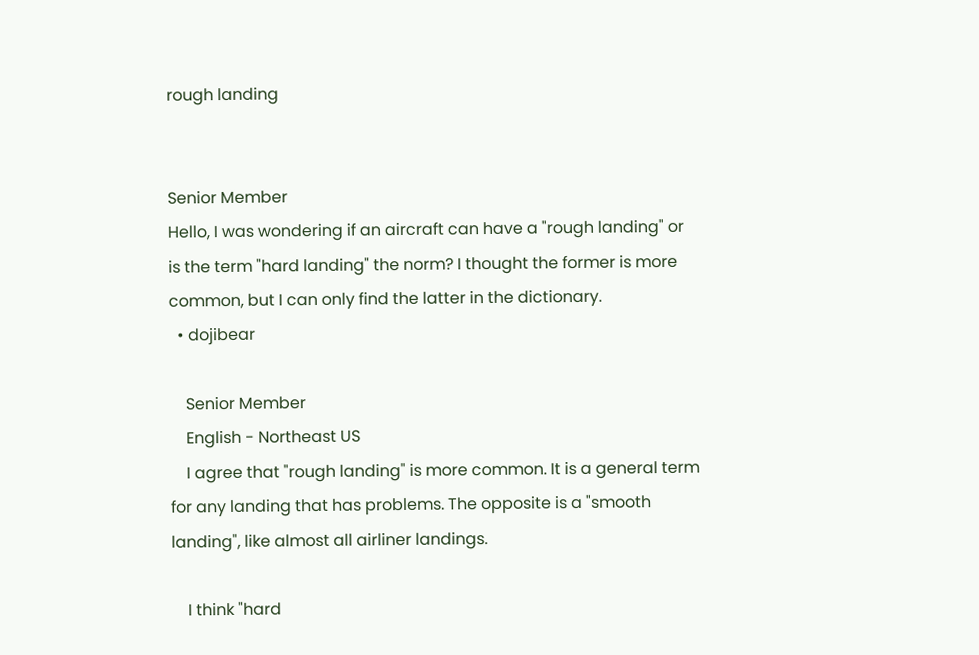rough landing


Senior Member
Hello, I was wondering if an aircraft can have a "rough landing" or is the term "hard landing" the norm? I thought the former is more common, but I can only find the latter in the dictionary.
  • dojibear

    Senior Member
    English - Northeast US
    I agree that "rough landing" is more common. It is a general term for any landing that has problems. The opposite is a "smooth landing", like almost all airliner landings.

    I think "hard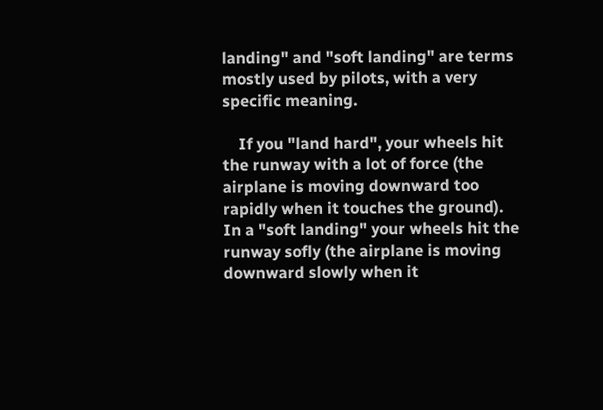landing" and "soft landing" are terms mostly used by pilots, with a very specific meaning.

    If you "land hard", your wheels hit the runway with a lot of force (the airplane is moving downward too rapidly when it touches the ground). In a "soft landing" your wheels hit the runway sofly (the airplane is moving downward slowly when it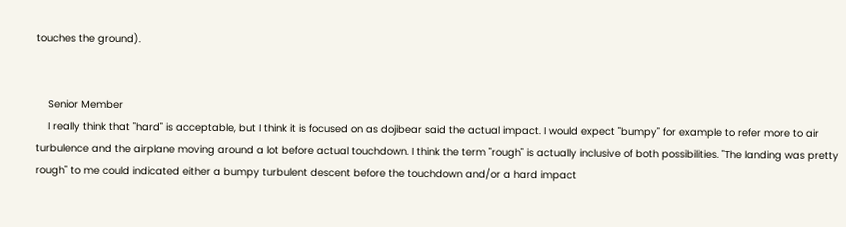touches the ground).


    Senior Member
    I really think that "hard" is acceptable, but I think it is focused on as dojibear said the actual impact. I would expect "bumpy" for example to refer more to air turbulence and the airplane moving around a lot before actual touchdown. I think the term "rough" is actually inclusive of both possibilities. "The landing was pretty rough" to me could indicated either a bumpy turbulent descent before the touchdown and/or a hard impact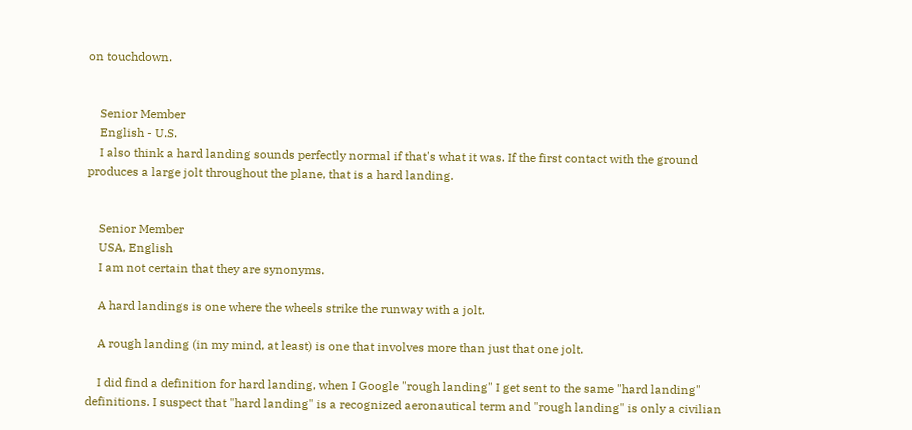on touchdown.


    Senior Member
    English - U.S.
    I also think a hard landing sounds perfectly normal if that's what it was. If the first contact with the ground produces a large jolt throughout the plane, that is a hard landing.


    Senior Member
    USA, English
    I am not certain that they are synonyms.

    A hard landings is one where the wheels strike the runway with a jolt.

    A rough landing (in my mind, at least) is one that involves more than just that one jolt.

    I did find a definition for hard landing, when I Google "rough landing" I get sent to the same "hard landing" definitions. I suspect that "hard landing" is a recognized aeronautical term and "rough landing" is only a civilian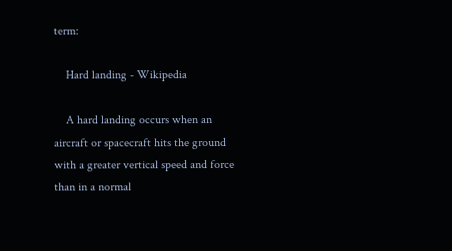term:

    Hard landing - Wikipedia

    A hard landing occurs when an aircraft or spacecraft hits the ground with a greater vertical speed and force than in a normal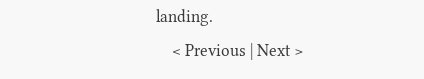landing.
    < Previous | Next >